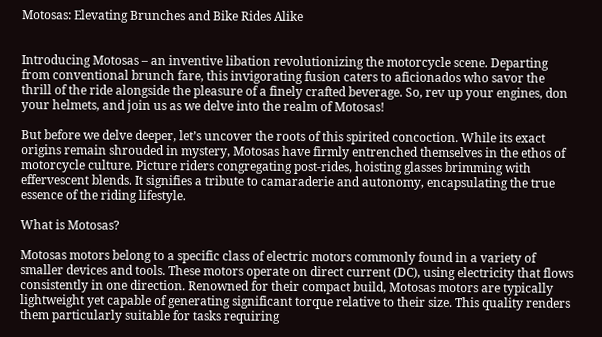Motosas: Elevating Brunches and Bike Rides Alike


Introducing Motosas – an inventive libation revolutionizing the motorcycle scene. Departing from conventional brunch fare, this invigorating fusion caters to aficionados who savor the thrill of the ride alongside the pleasure of a finely crafted beverage. So, rev up your engines, don your helmets, and join us as we delve into the realm of Motosas!

But before we delve deeper, let’s uncover the roots of this spirited concoction. While its exact origins remain shrouded in mystery, Motosas have firmly entrenched themselves in the ethos of motorcycle culture. Picture riders congregating post-rides, hoisting glasses brimming with effervescent blends. It signifies a tribute to camaraderie and autonomy, encapsulating the true essence of the riding lifestyle.

What is Motosas?

Motosas motors belong to a specific class of electric motors commonly found in a variety of smaller devices and tools. These motors operate on direct current (DC), using electricity that flows consistently in one direction. Renowned for their compact build, Motosas motors are typically lightweight yet capable of generating significant torque relative to their size. This quality renders them particularly suitable for tasks requiring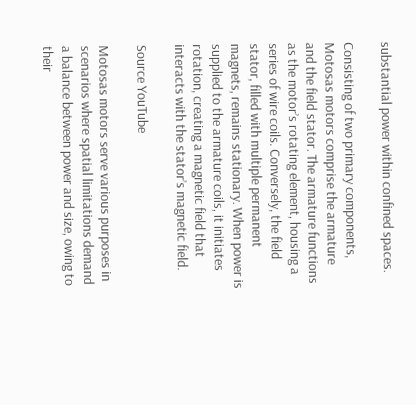substantial power within confined spaces.

Consisting of two primary components, Motosas motors comprise the armature and the field stator. The armature functions as the motor’s rotating element, housing a series of wire coils. Conversely, the field stator, filled with multiple permanent magnets, remains stationary. When power is supplied to the armature coils, it initiates rotation, creating a magnetic field that interacts with the stator’s magnetic field.

Source YouTube

Motosas motors serve various purposes in scenarios where spatial limitations demand a balance between power and size, owing to their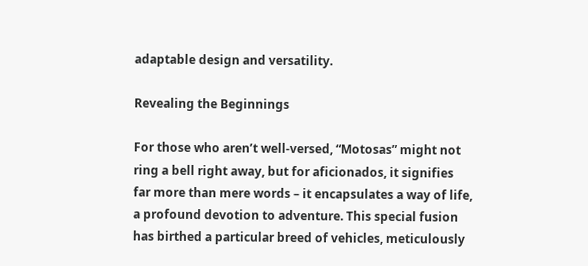adaptable design and versatility.

Revealing the Beginnings

For those who aren’t well-versed, “Motosas” might not ring a bell right away, but for aficionados, it signifies far more than mere words – it encapsulates a way of life, a profound devotion to adventure. This special fusion has birthed a particular breed of vehicles, meticulously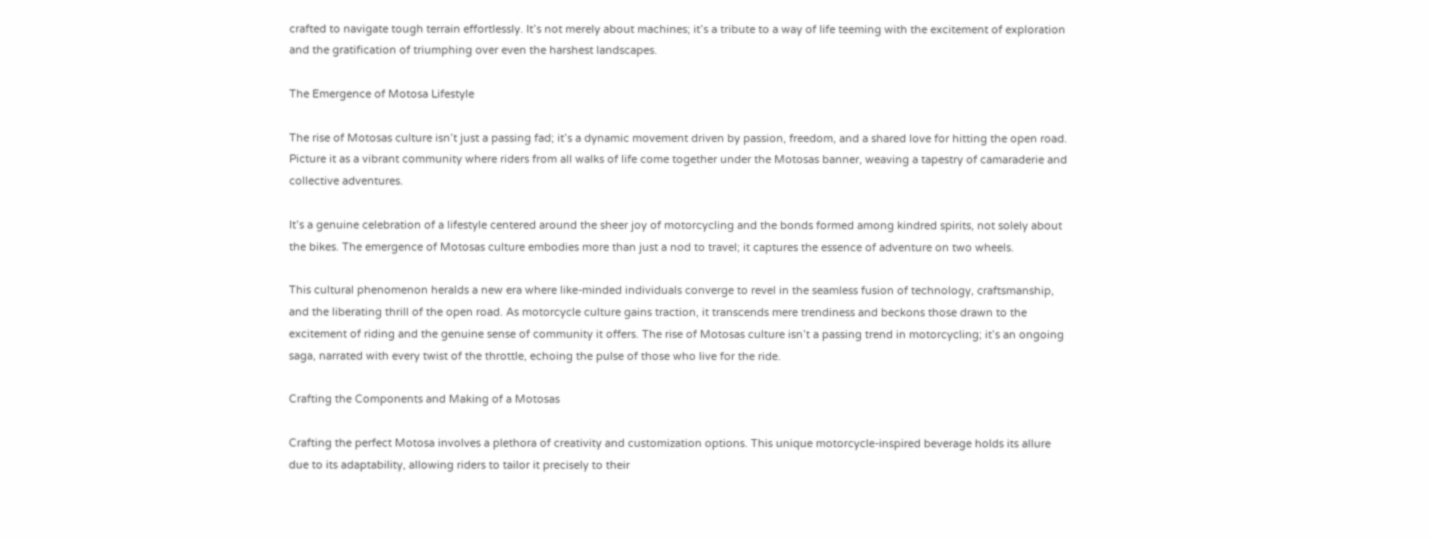crafted to navigate tough terrain effortlessly. It’s not merely about machines; it’s a tribute to a way of life teeming with the excitement of exploration and the gratification of triumphing over even the harshest landscapes.

The Emergence of Motosa Lifestyle

The rise of Motosas culture isn’t just a passing fad; it’s a dynamic movement driven by passion, freedom, and a shared love for hitting the open road. Picture it as a vibrant community where riders from all walks of life come together under the Motosas banner, weaving a tapestry of camaraderie and collective adventures.

It’s a genuine celebration of a lifestyle centered around the sheer joy of motorcycling and the bonds formed among kindred spirits, not solely about the bikes. The emergence of Motosas culture embodies more than just a nod to travel; it captures the essence of adventure on two wheels.

This cultural phenomenon heralds a new era where like-minded individuals converge to revel in the seamless fusion of technology, craftsmanship, and the liberating thrill of the open road. As motorcycle culture gains traction, it transcends mere trendiness and beckons those drawn to the excitement of riding and the genuine sense of community it offers. The rise of Motosas culture isn’t a passing trend in motorcycling; it’s an ongoing saga, narrated with every twist of the throttle, echoing the pulse of those who live for the ride.

Crafting the Components and Making of a Motosas

Crafting the perfect Motosa involves a plethora of creativity and customization options. This unique motorcycle-inspired beverage holds its allure due to its adaptability, allowing riders to tailor it precisely to their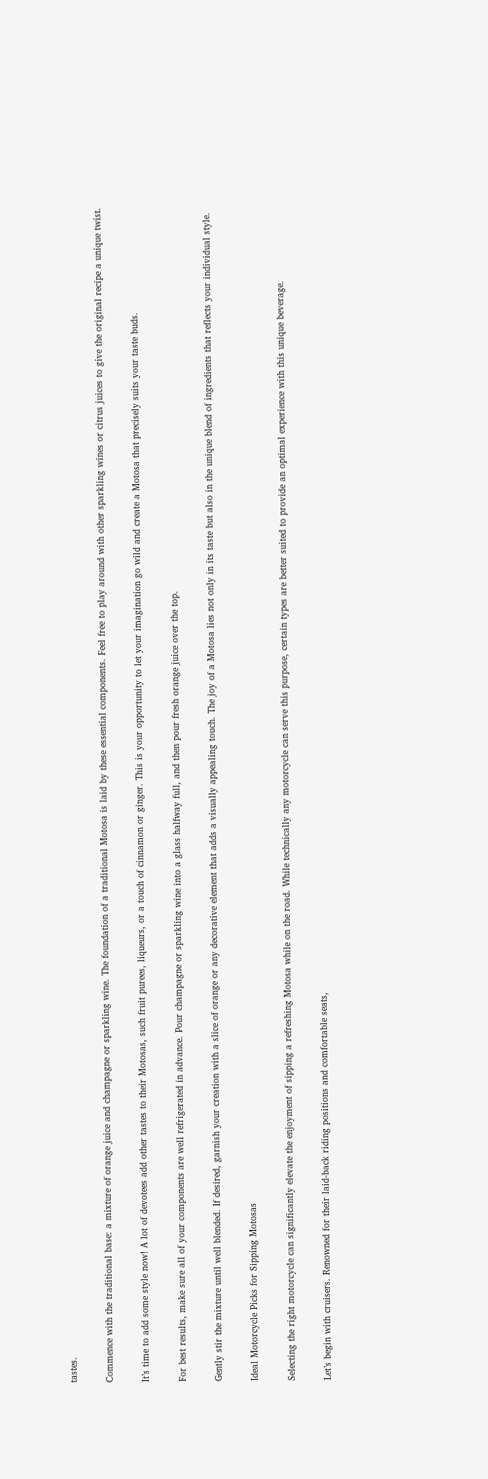tastes.

Commence with the traditional base: a mixture of orange juice and champagne or sparkling wine. The foundation of a traditional Motosa is laid by these essential components. Feel free to play around with other sparkling wines or citrus juices to give the original recipe a unique twist.

It’s time to add some style now! A lot of devotees add other tastes to their Motosas, such fruit purees, liqueurs, or a touch of cinnamon or ginger. This is your opportunity to let your imagination go wild and create a Motosa that precisely suits your taste buds.

For best results, make sure all of your components are well refrigerated in advance. Pour champagne or sparkling wine into a glass halfway full, and then pour fresh orange juice over the top.

Gently stir the mixture until well blended. If desired, garnish your creation with a slice of orange or any decorative element that adds a visually appealing touch. The joy of a Motosa lies not only in its taste but also in the unique blend of ingredients that reflects your individual style.

Ideal Motorcycle Picks for Sipping Motosas

Selecting the right motorcycle can significantly elevate the enjoyment of sipping a refreshing Motosa while on the road. While technically any motorcycle can serve this purpose, certain types are better suited to provide an optimal experience with this unique beverage.

Let’s begin with cruisers. Renowned for their laid-back riding positions and comfortable seats,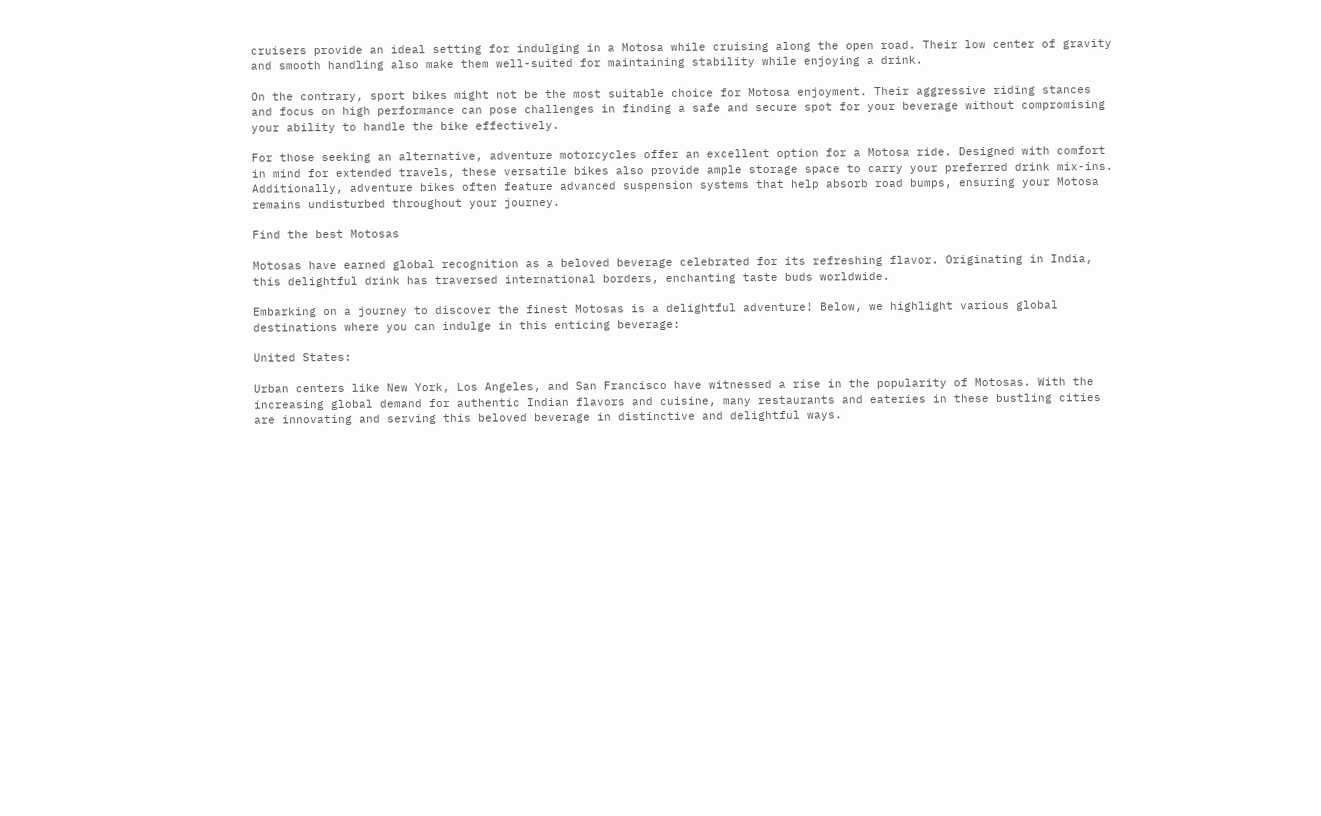cruisers provide an ideal setting for indulging in a Motosa while cruising along the open road. Their low center of gravity and smooth handling also make them well-suited for maintaining stability while enjoying a drink.

On the contrary, sport bikes might not be the most suitable choice for Motosa enjoyment. Their aggressive riding stances and focus on high performance can pose challenges in finding a safe and secure spot for your beverage without compromising your ability to handle the bike effectively.

For those seeking an alternative, adventure motorcycles offer an excellent option for a Motosa ride. Designed with comfort in mind for extended travels, these versatile bikes also provide ample storage space to carry your preferred drink mix-ins. Additionally, adventure bikes often feature advanced suspension systems that help absorb road bumps, ensuring your Motosa remains undisturbed throughout your journey.

Find the best Motosas

Motosas have earned global recognition as a beloved beverage celebrated for its refreshing flavor. Originating in India, this delightful drink has traversed international borders, enchanting taste buds worldwide.

Embarking on a journey to discover the finest Motosas is a delightful adventure! Below, we highlight various global destinations where you can indulge in this enticing beverage:

United States:

Urban centers like New York, Los Angeles, and San Francisco have witnessed a rise in the popularity of Motosas. With the increasing global demand for authentic Indian flavors and cuisine, many restaurants and eateries in these bustling cities are innovating and serving this beloved beverage in distinctive and delightful ways.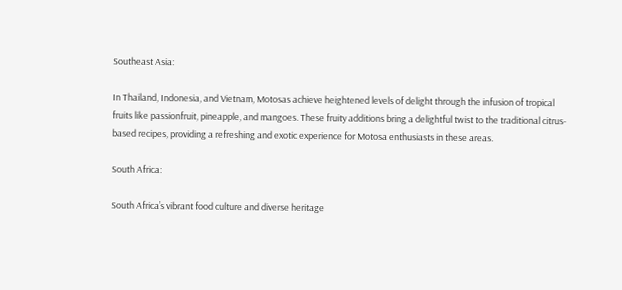Southeast Asia:

In Thailand, Indonesia, and Vietnam, Motosas achieve heightened levels of delight through the infusion of tropical fruits like passionfruit, pineapple, and mangoes. These fruity additions bring a delightful twist to the traditional citrus-based recipes, providing a refreshing and exotic experience for Motosa enthusiasts in these areas.

South Africa:

South Africa’s vibrant food culture and diverse heritage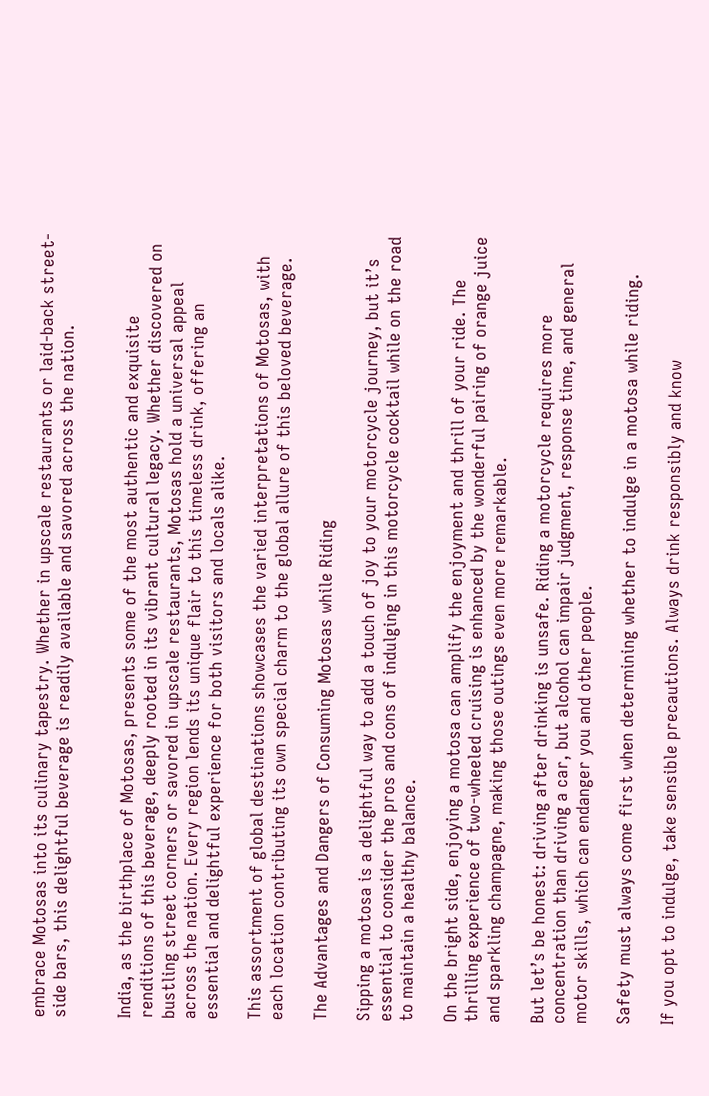embrace Motosas into its culinary tapestry. Whether in upscale restaurants or laid-back street-side bars, this delightful beverage is readily available and savored across the nation.


India, as the birthplace of Motosas, presents some of the most authentic and exquisite renditions of this beverage, deeply rooted in its vibrant cultural legacy. Whether discovered on bustling street corners or savored in upscale restaurants, Motosas hold a universal appeal across the nation. Every region lends its unique flair to this timeless drink, offering an essential and delightful experience for both visitors and locals alike.

This assortment of global destinations showcases the varied interpretations of Motosas, with each location contributing its own special charm to the global allure of this beloved beverage.

The Advantages and Dangers of Consuming Motosas while Riding

Sipping a motosa is a delightful way to add a touch of joy to your motorcycle journey, but it’s essential to consider the pros and cons of indulging in this motorcycle cocktail while on the road to maintain a healthy balance.

On the bright side, enjoying a motosa can amplify the enjoyment and thrill of your ride. The thrilling experience of two-wheeled cruising is enhanced by the wonderful pairing of orange juice and sparkling champagne, making those outings even more remarkable.

But let’s be honest: driving after drinking is unsafe. Riding a motorcycle requires more concentration than driving a car, but alcohol can impair judgment, response time, and general motor skills, which can endanger you and other people.

Safety must always come first when determining whether to indulge in a motosa while riding.

If you opt to indulge, take sensible precautions. Always drink responsibly and know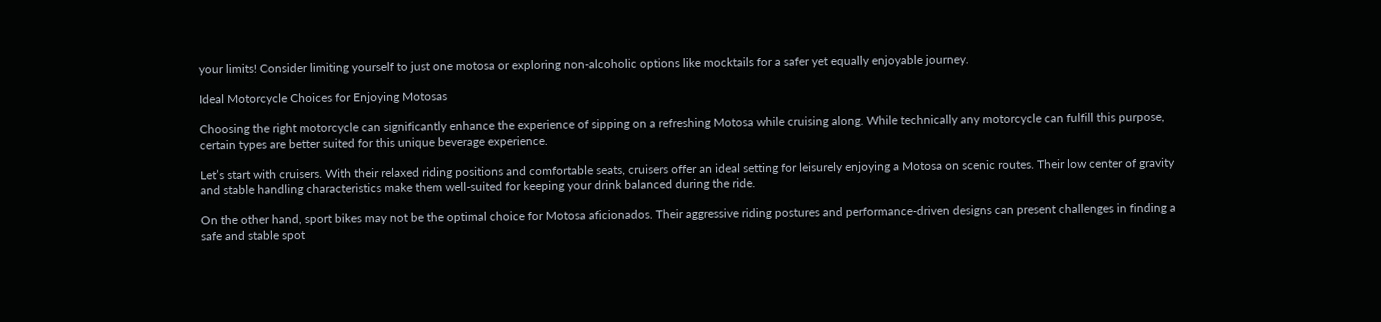your limits! Consider limiting yourself to just one motosa or exploring non-alcoholic options like mocktails for a safer yet equally enjoyable journey.

Ideal Motorcycle Choices for Enjoying Motosas

Choosing the right motorcycle can significantly enhance the experience of sipping on a refreshing Motosa while cruising along. While technically any motorcycle can fulfill this purpose, certain types are better suited for this unique beverage experience.

Let’s start with cruisers. With their relaxed riding positions and comfortable seats, cruisers offer an ideal setting for leisurely enjoying a Motosa on scenic routes. Their low center of gravity and stable handling characteristics make them well-suited for keeping your drink balanced during the ride.

On the other hand, sport bikes may not be the optimal choice for Motosa aficionados. Their aggressive riding postures and performance-driven designs can present challenges in finding a safe and stable spot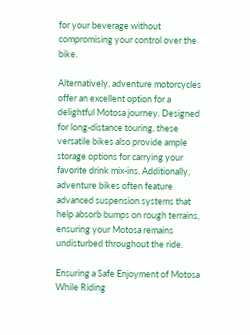for your beverage without compromising your control over the bike.

Alternatively, adventure motorcycles offer an excellent option for a delightful Motosa journey. Designed for long-distance touring, these versatile bikes also provide ample storage options for carrying your favorite drink mix-ins. Additionally, adventure bikes often feature advanced suspension systems that help absorb bumps on rough terrains, ensuring your Motosa remains undisturbed throughout the ride.

Ensuring a Safe Enjoyment of Motosa While Riding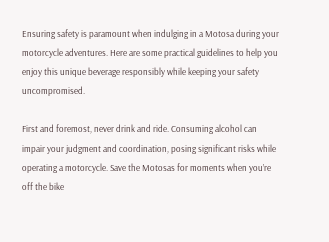Ensuring safety is paramount when indulging in a Motosa during your motorcycle adventures. Here are some practical guidelines to help you enjoy this unique beverage responsibly while keeping your safety uncompromised.

First and foremost, never drink and ride. Consuming alcohol can impair your judgment and coordination, posing significant risks while operating a motorcycle. Save the Motosas for moments when you’re off the bike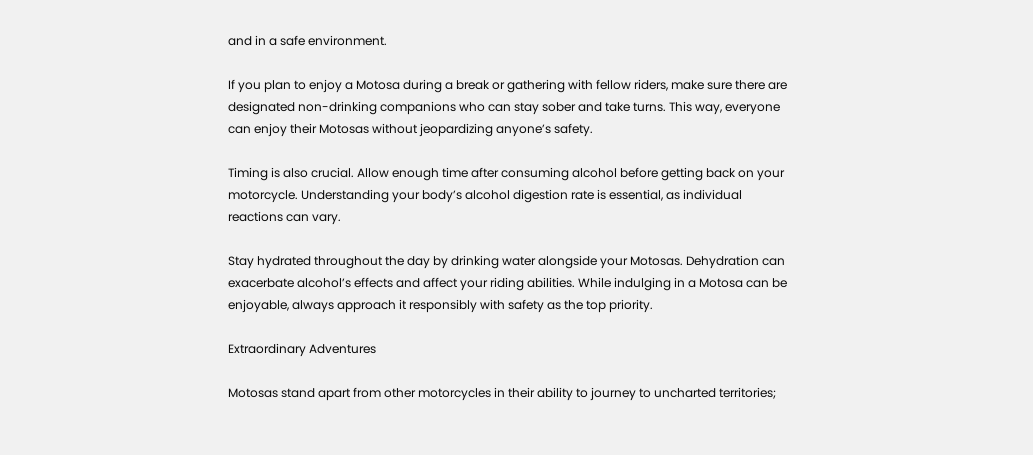and in a safe environment.

If you plan to enjoy a Motosa during a break or gathering with fellow riders, make sure there are designated non-drinking companions who can stay sober and take turns. This way, everyone can enjoy their Motosas without jeopardizing anyone’s safety.

Timing is also crucial. Allow enough time after consuming alcohol before getting back on your motorcycle. Understanding your body’s alcohol digestion rate is essential, as individual reactions can vary.

Stay hydrated throughout the day by drinking water alongside your Motosas. Dehydration can exacerbate alcohol’s effects and affect your riding abilities. While indulging in a Motosa can be enjoyable, always approach it responsibly with safety as the top priority.

Extraordinary Adventures

Motosas stand apart from other motorcycles in their ability to journey to uncharted territories;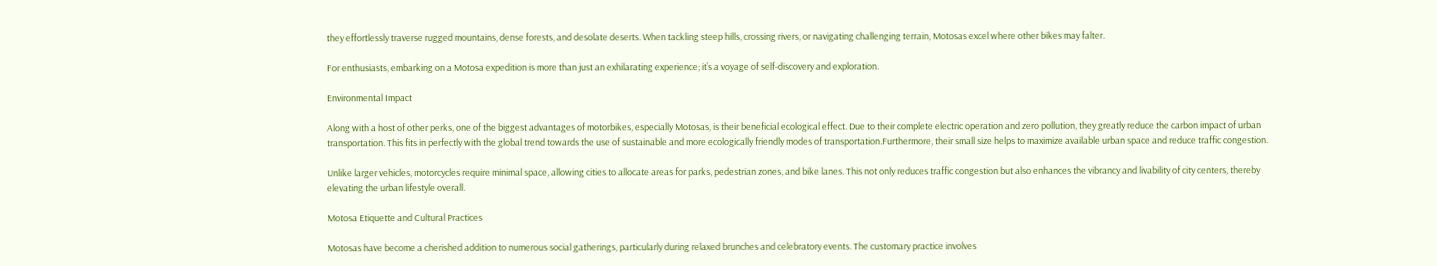they effortlessly traverse rugged mountains, dense forests, and desolate deserts. When tackling steep hills, crossing rivers, or navigating challenging terrain, Motosas excel where other bikes may falter.

For enthusiasts, embarking on a Motosa expedition is more than just an exhilarating experience; it’s a voyage of self-discovery and exploration.

Environmental Impact

Along with a host of other perks, one of the biggest advantages of motorbikes, especially Motosas, is their beneficial ecological effect. Due to their complete electric operation and zero pollution, they greatly reduce the carbon impact of urban transportation. This fits in perfectly with the global trend towards the use of sustainable and more ecologically friendly modes of transportation.Furthermore, their small size helps to maximize available urban space and reduce traffic congestion.

Unlike larger vehicles, motorcycles require minimal space, allowing cities to allocate areas for parks, pedestrian zones, and bike lanes. This not only reduces traffic congestion but also enhances the vibrancy and livability of city centers, thereby elevating the urban lifestyle overall.

Motosa Etiquette and Cultural Practices

Motosas have become a cherished addition to numerous social gatherings, particularly during relaxed brunches and celebratory events. The customary practice involves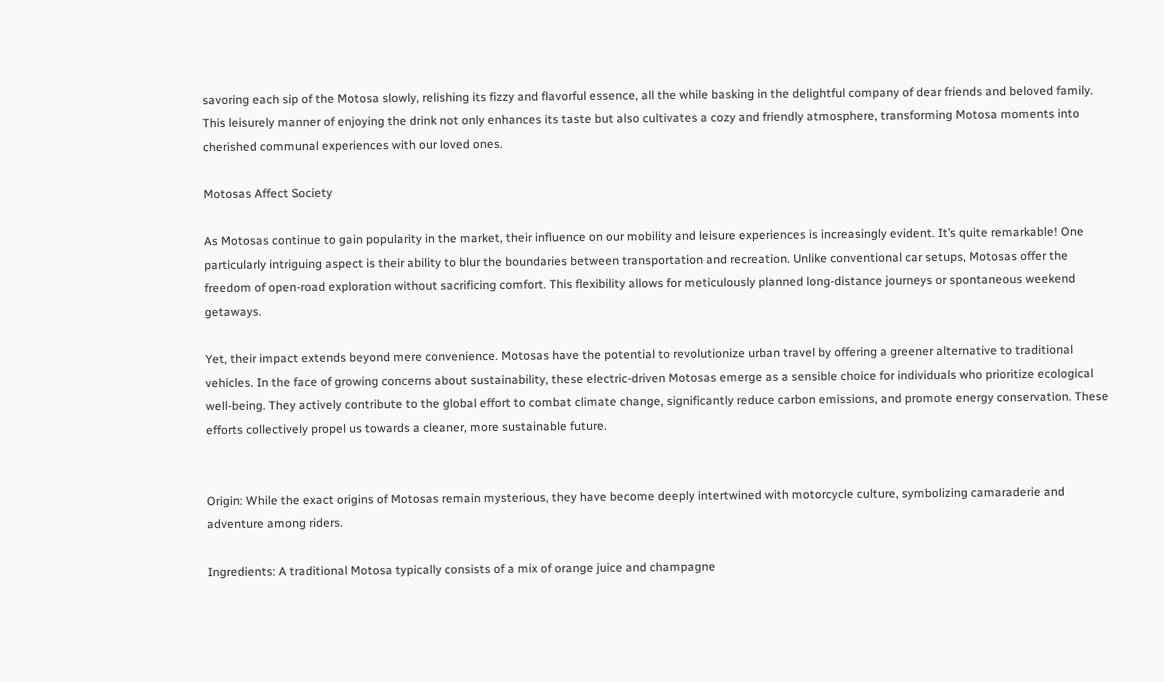savoring each sip of the Motosa slowly, relishing its fizzy and flavorful essence, all the while basking in the delightful company of dear friends and beloved family. This leisurely manner of enjoying the drink not only enhances its taste but also cultivates a cozy and friendly atmosphere, transforming Motosa moments into cherished communal experiences with our loved ones.

Motosas Affect Society

As Motosas continue to gain popularity in the market, their influence on our mobility and leisure experiences is increasingly evident. It’s quite remarkable! One particularly intriguing aspect is their ability to blur the boundaries between transportation and recreation. Unlike conventional car setups, Motosas offer the freedom of open-road exploration without sacrificing comfort. This flexibility allows for meticulously planned long-distance journeys or spontaneous weekend getaways.

Yet, their impact extends beyond mere convenience. Motosas have the potential to revolutionize urban travel by offering a greener alternative to traditional vehicles. In the face of growing concerns about sustainability, these electric-driven Motosas emerge as a sensible choice for individuals who prioritize ecological well-being. They actively contribute to the global effort to combat climate change, significantly reduce carbon emissions, and promote energy conservation. These efforts collectively propel us towards a cleaner, more sustainable future.


Origin: While the exact origins of Motosas remain mysterious, they have become deeply intertwined with motorcycle culture, symbolizing camaraderie and adventure among riders.

Ingredients: A traditional Motosa typically consists of a mix of orange juice and champagne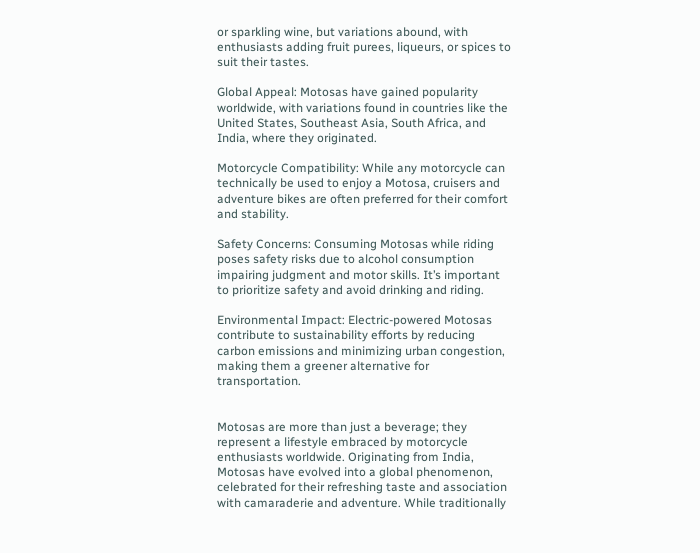or sparkling wine, but variations abound, with enthusiasts adding fruit purees, liqueurs, or spices to suit their tastes.

Global Appeal: Motosas have gained popularity worldwide, with variations found in countries like the United States, Southeast Asia, South Africa, and India, where they originated.

Motorcycle Compatibility: While any motorcycle can technically be used to enjoy a Motosa, cruisers and adventure bikes are often preferred for their comfort and stability.

Safety Concerns: Consuming Motosas while riding poses safety risks due to alcohol consumption impairing judgment and motor skills. It’s important to prioritize safety and avoid drinking and riding.

Environmental Impact: Electric-powered Motosas contribute to sustainability efforts by reducing carbon emissions and minimizing urban congestion, making them a greener alternative for transportation.


Motosas are more than just a beverage; they represent a lifestyle embraced by motorcycle enthusiasts worldwide. Originating from India, Motosas have evolved into a global phenomenon, celebrated for their refreshing taste and association with camaraderie and adventure. While traditionally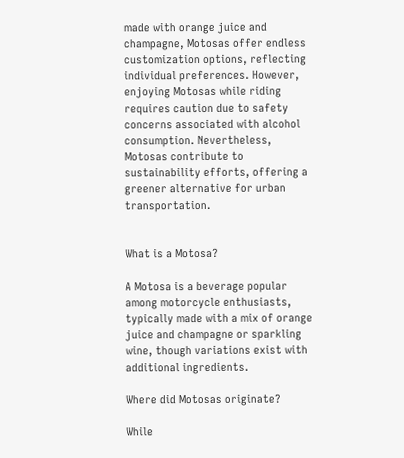made with orange juice and champagne, Motosas offer endless customization options, reflecting individual preferences. However, enjoying Motosas while riding requires caution due to safety concerns associated with alcohol consumption. Nevertheless, Motosas contribute to sustainability efforts, offering a greener alternative for urban transportation.


What is a Motosa?

A Motosa is a beverage popular among motorcycle enthusiasts, typically made with a mix of orange juice and champagne or sparkling wine, though variations exist with additional ingredients.

Where did Motosas originate?

While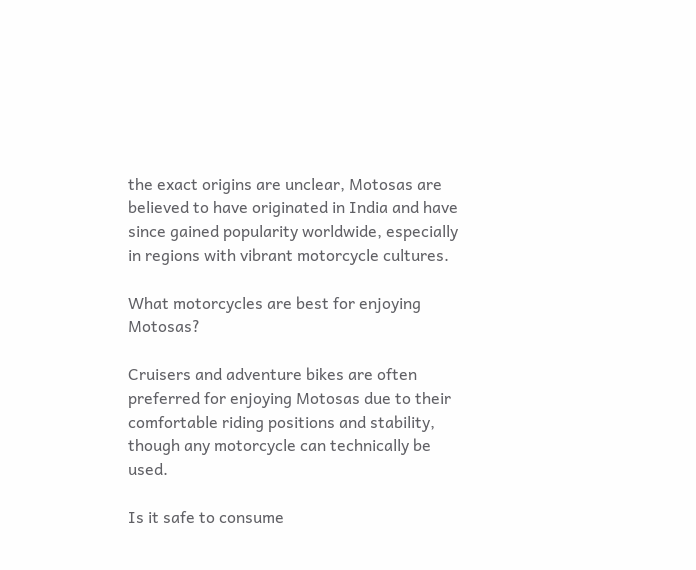the exact origins are unclear, Motosas are believed to have originated in India and have since gained popularity worldwide, especially in regions with vibrant motorcycle cultures.

What motorcycles are best for enjoying Motosas?

Cruisers and adventure bikes are often preferred for enjoying Motosas due to their comfortable riding positions and stability, though any motorcycle can technically be used.

Is it safe to consume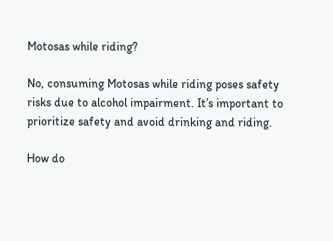Motosas while riding?

No, consuming Motosas while riding poses safety risks due to alcohol impairment. It’s important to prioritize safety and avoid drinking and riding.

How do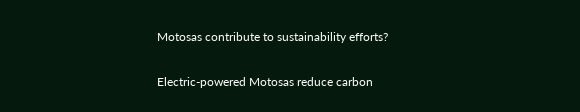Motosas contribute to sustainability efforts?

Electric-powered Motosas reduce carbon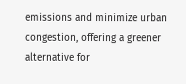emissions and minimize urban congestion, offering a greener alternative for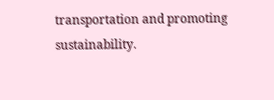transportation and promoting sustainability.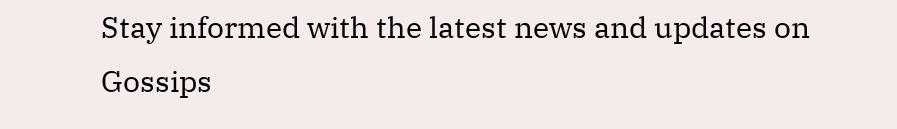Stay informed with the latest news and updates on Gossips